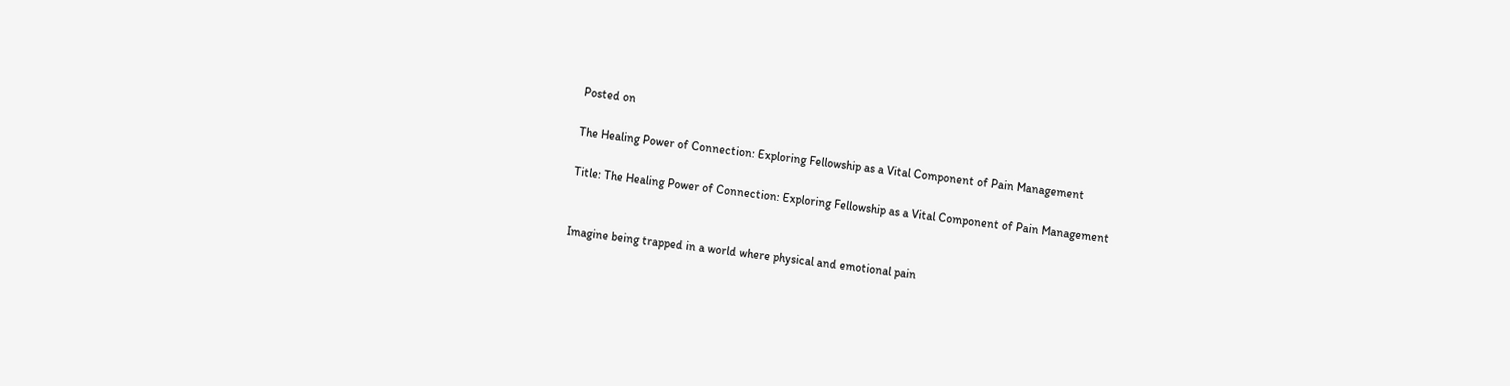Posted on

The Healing Power of Connection: Exploring Fellowship as a Vital Component of Pain Management

Title: The Healing Power of Connection: Exploring Fellowship as a Vital Component of Pain Management


Imagine being trapped in a world where physical and emotional pain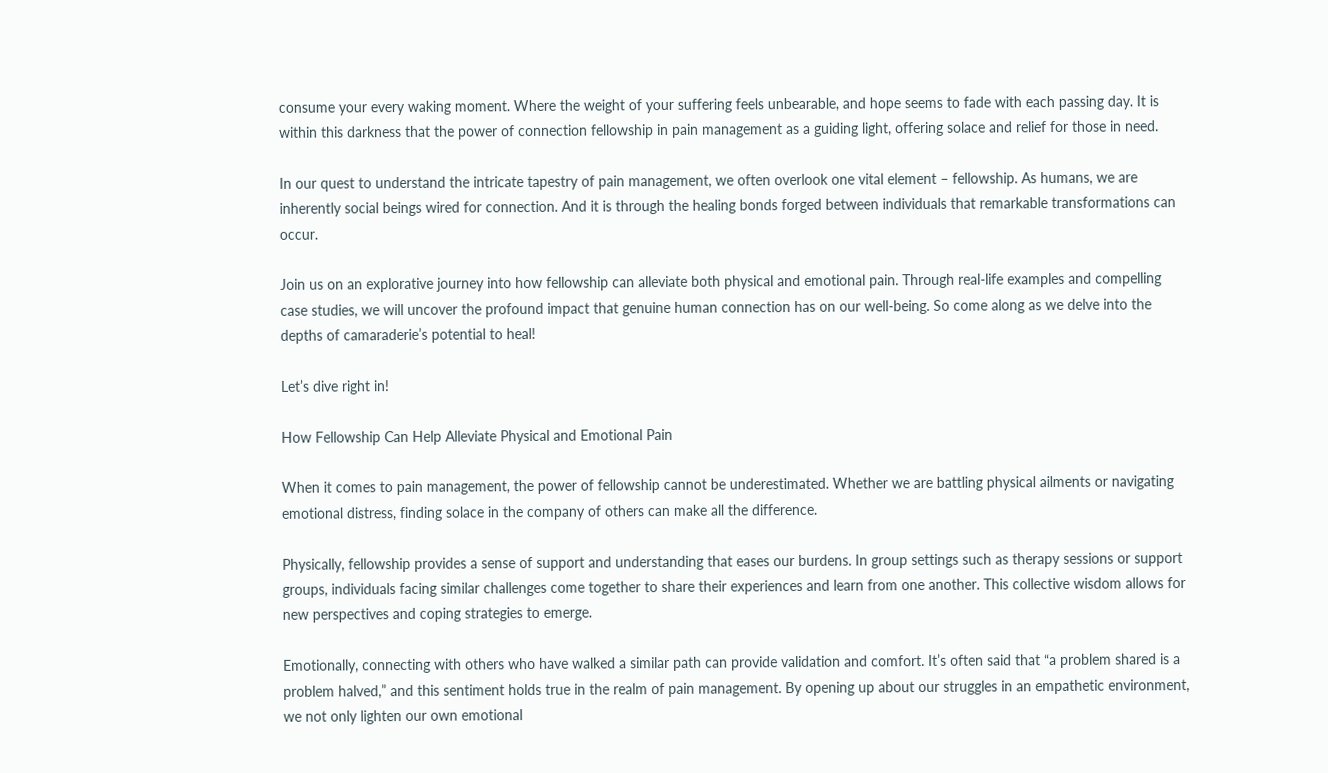consume your every waking moment. Where the weight of your suffering feels unbearable, and hope seems to fade with each passing day. It is within this darkness that the power of connection fellowship in pain management as a guiding light, offering solace and relief for those in need.

In our quest to understand the intricate tapestry of pain management, we often overlook one vital element – fellowship. As humans, we are inherently social beings wired for connection. And it is through the healing bonds forged between individuals that remarkable transformations can occur.

Join us on an explorative journey into how fellowship can alleviate both physical and emotional pain. Through real-life examples and compelling case studies, we will uncover the profound impact that genuine human connection has on our well-being. So come along as we delve into the depths of camaraderie’s potential to heal!

Let’s dive right in!

How Fellowship Can Help Alleviate Physical and Emotional Pain

When it comes to pain management, the power of fellowship cannot be underestimated. Whether we are battling physical ailments or navigating emotional distress, finding solace in the company of others can make all the difference.

Physically, fellowship provides a sense of support and understanding that eases our burdens. In group settings such as therapy sessions or support groups, individuals facing similar challenges come together to share their experiences and learn from one another. This collective wisdom allows for new perspectives and coping strategies to emerge.

Emotionally, connecting with others who have walked a similar path can provide validation and comfort. It’s often said that “a problem shared is a problem halved,” and this sentiment holds true in the realm of pain management. By opening up about our struggles in an empathetic environment, we not only lighten our own emotional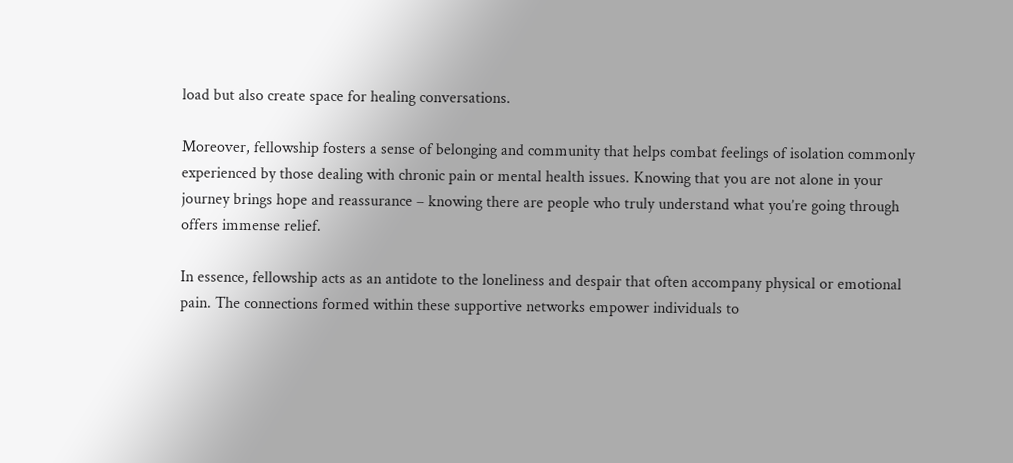load but also create space for healing conversations.

Moreover, fellowship fosters a sense of belonging and community that helps combat feelings of isolation commonly experienced by those dealing with chronic pain or mental health issues. Knowing that you are not alone in your journey brings hope and reassurance – knowing there are people who truly understand what you’re going through offers immense relief.

In essence, fellowship acts as an antidote to the loneliness and despair that often accompany physical or emotional pain. The connections formed within these supportive networks empower individuals to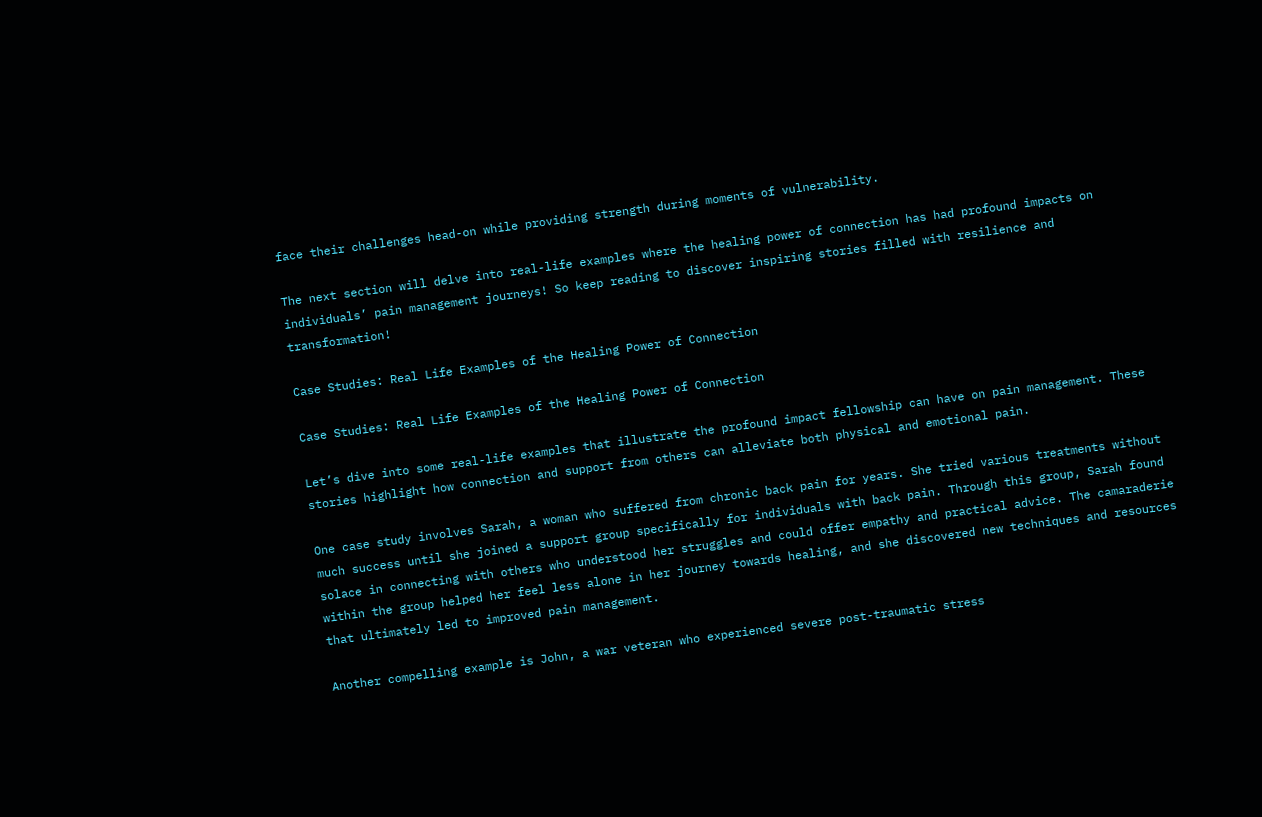face their challenges head-on while providing strength during moments of vulnerability.

The next section will delve into real-life examples where the healing power of connection has had profound impacts on individuals’ pain management journeys! So keep reading to discover inspiring stories filled with resilience and transformation!

Case Studies: Real Life Examples of the Healing Power of Connection

Case Studies: Real Life Examples of the Healing Power of Connection

Let’s dive into some real-life examples that illustrate the profound impact fellowship can have on pain management. These stories highlight how connection and support from others can alleviate both physical and emotional pain.

One case study involves Sarah, a woman who suffered from chronic back pain for years. She tried various treatments without much success until she joined a support group specifically for individuals with back pain. Through this group, Sarah found solace in connecting with others who understood her struggles and could offer empathy and practical advice. The camaraderie within the group helped her feel less alone in her journey towards healing, and she discovered new techniques and resources that ultimately led to improved pain management.

Another compelling example is John, a war veteran who experienced severe post-traumatic stress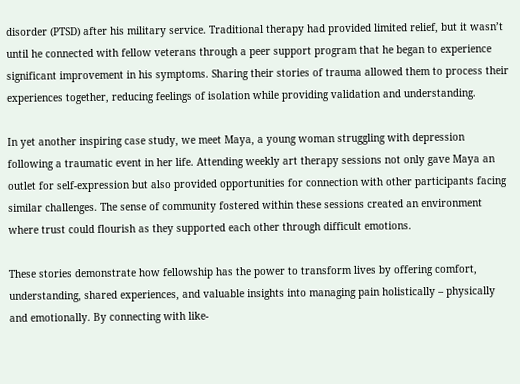disorder (PTSD) after his military service. Traditional therapy had provided limited relief, but it wasn’t until he connected with fellow veterans through a peer support program that he began to experience significant improvement in his symptoms. Sharing their stories of trauma allowed them to process their experiences together, reducing feelings of isolation while providing validation and understanding.

In yet another inspiring case study, we meet Maya, a young woman struggling with depression following a traumatic event in her life. Attending weekly art therapy sessions not only gave Maya an outlet for self-expression but also provided opportunities for connection with other participants facing similar challenges. The sense of community fostered within these sessions created an environment where trust could flourish as they supported each other through difficult emotions.

These stories demonstrate how fellowship has the power to transform lives by offering comfort, understanding, shared experiences, and valuable insights into managing pain holistically – physically and emotionally. By connecting with like-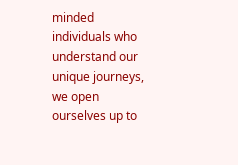minded individuals who understand our unique journeys, we open ourselves up to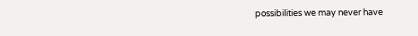possibilities we may never have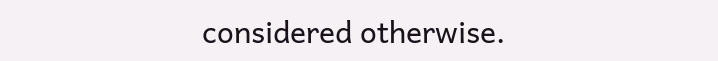considered otherwise.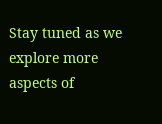Stay tuned as we explore more aspects of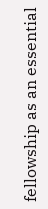fellowship as an essential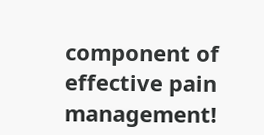component of effective pain management!